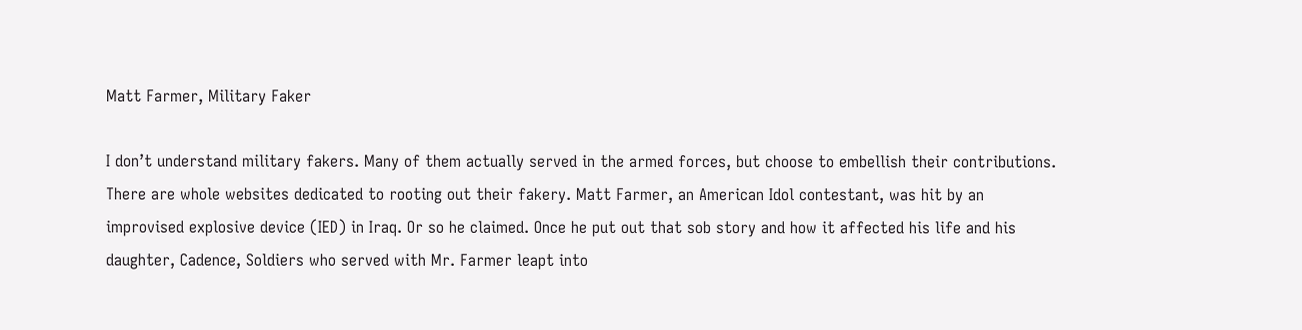Matt Farmer, Military Faker

I don’t understand military fakers. Many of them actually served in the armed forces, but choose to embellish their contributions. There are whole websites dedicated to rooting out their fakery. Matt Farmer, an American Idol contestant, was hit by an improvised explosive device (IED) in Iraq. Or so he claimed. Once he put out that sob story and how it affected his life and his daughter, Cadence, Soldiers who served with Mr. Farmer leapt into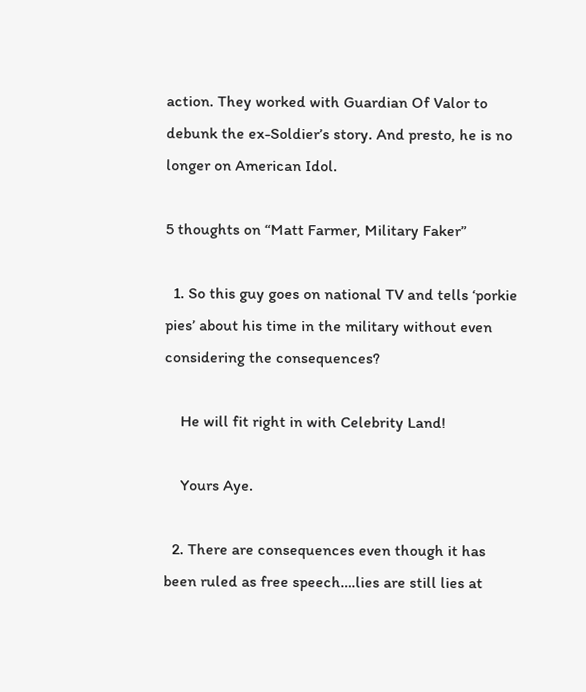action. They worked with Guardian Of Valor to debunk the ex-Soldier’s story. And presto, he is no longer on American Idol.

5 thoughts on “Matt Farmer, Military Faker”

  1. So this guy goes on national TV and tells ‘porkie pies’ about his time in the military without even considering the consequences?

    He will fit right in with Celebrity Land!

    Yours Aye.

  2. There are consequences even though it has been ruled as free speech….lies are still lies at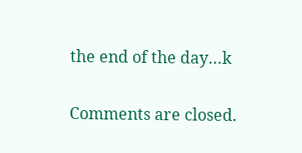the end of the day…k

Comments are closed.